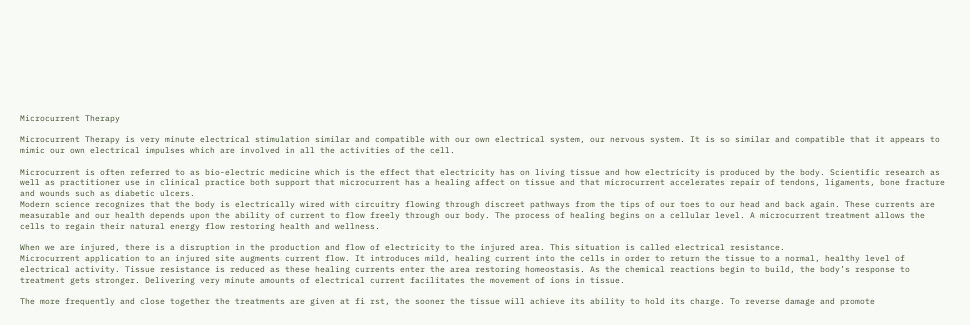Microcurrent Therapy

Microcurrent Therapy is very minute electrical stimulation similar and compatible with our own electrical system, our nervous system. It is so similar and compatible that it appears to mimic our own electrical impulses which are involved in all the activities of the cell.

Microcurrent is often referred to as bio-electric medicine which is the effect that electricity has on living tissue and how electricity is produced by the body. Scientific research as well as practitioner use in clinical practice both support that microcurrent has a healing affect on tissue and that microcurrent accelerates repair of tendons, ligaments, bone fracture and wounds such as diabetic ulcers.
Modern science recognizes that the body is electrically wired with circuitry flowing through discreet pathways from the tips of our toes to our head and back again. These currents are measurable and our health depends upon the ability of current to flow freely through our body. The process of healing begins on a cellular level. A microcurrent treatment allows the cells to regain their natural energy flow restoring health and wellness.

When we are injured, there is a disruption in the production and flow of electricity to the injured area. This situation is called electrical resistance.
Microcurrent application to an injured site augments current flow. It introduces mild, healing current into the cells in order to return the tissue to a normal, healthy level of electrical activity. Tissue resistance is reduced as these healing currents enter the area restoring homeostasis. As the chemical reactions begin to build, the body’s response to treatment gets stronger. Delivering very minute amounts of electrical current facilitates the movement of ions in tissue.

The more frequently and close together the treatments are given at fi rst, the sooner the tissue will achieve its ability to hold its charge. To reverse damage and promote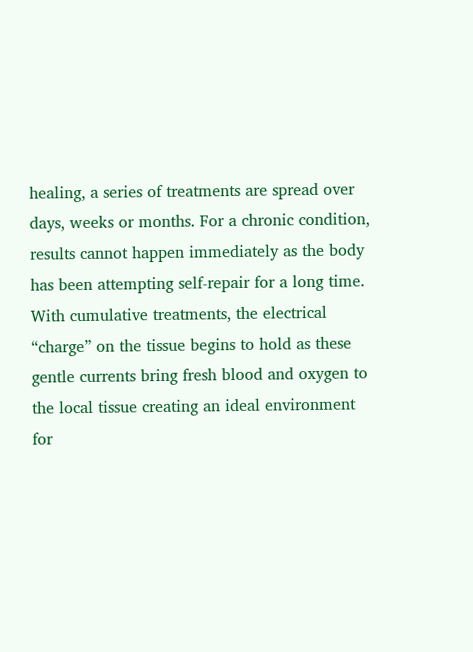healing, a series of treatments are spread over days, weeks or months. For a chronic condition, results cannot happen immediately as the body has been attempting self-repair for a long time.
With cumulative treatments, the electrical “charge” on the tissue begins to hold as these gentle currents bring fresh blood and oxygen to the local tissue creating an ideal environment for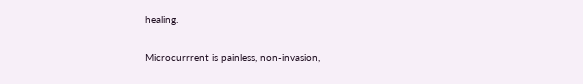healing.

Microcurrrent is painless, non-invasion,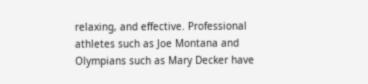relaxing, and effective. Professional athletes such as Joe Montana and Olympians such as Mary Decker have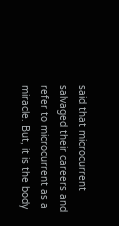said that microcurrent salvaged their careers and refer to microcurrent as a miracle. But, it is the body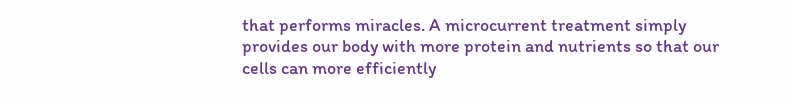that performs miracles. A microcurrent treatment simply provides our body with more protein and nutrients so that our cells can more efficiently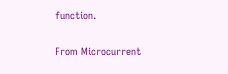function.

From Microcurrent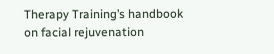Therapy Training’s handbook on facial rejuvenation